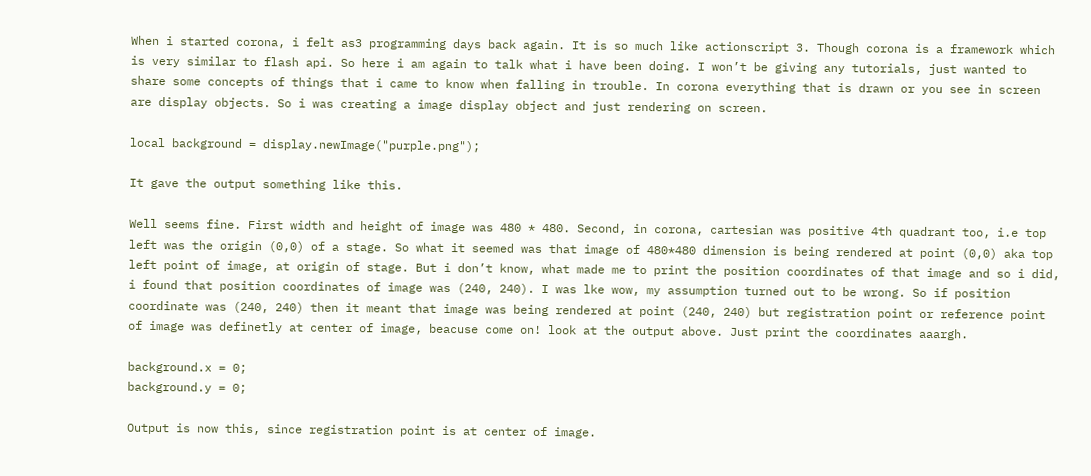When i started corona, i felt as3 programming days back again. It is so much like actionscript 3. Though corona is a framework which is very similar to flash api. So here i am again to talk what i have been doing. I won’t be giving any tutorials, just wanted to share some concepts of things that i came to know when falling in trouble. In corona everything that is drawn or you see in screen are display objects. So i was creating a image display object and just rendering on screen.

local background = display.newImage("purple.png");

It gave the output something like this.

Well seems fine. First width and height of image was 480 * 480. Second, in corona, cartesian was positive 4th quadrant too, i.e top left was the origin (0,0) of a stage. So what it seemed was that image of 480*480 dimension is being rendered at point (0,0) aka top left point of image, at origin of stage. But i don’t know, what made me to print the position coordinates of that image and so i did, i found that position coordinates of image was (240, 240). I was lke wow, my assumption turned out to be wrong. So if position coordinate was (240, 240) then it meant that image was being rendered at point (240, 240) but registration point or reference point of image was definetly at center of image, beacuse come on! look at the output above. Just print the coordinates aaargh.

background.x = 0;
background.y = 0;

Output is now this, since registration point is at center of image.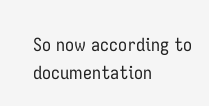So now according to documentation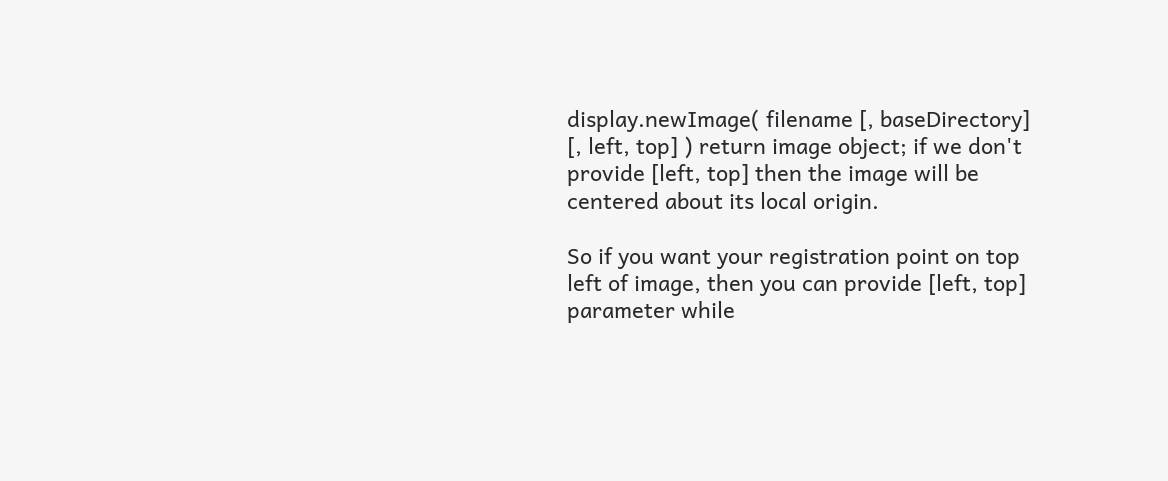display.newImage( filename [, baseDirectory] [, left, top] ) return image object; if we don't provide [left, top] then the image will be centered about its local origin.

So if you want your registration point on top left of image, then you can provide [left, top] parameter while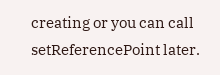creating or you can call setReferencePoint later.